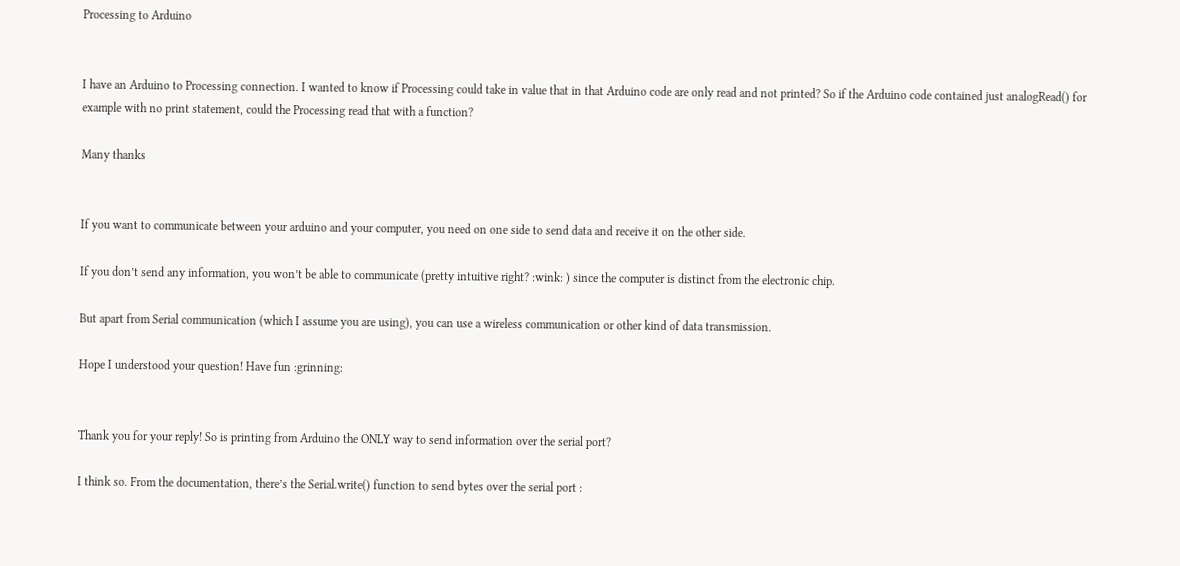Processing to Arduino


I have an Arduino to Processing connection. I wanted to know if Processing could take in value that in that Arduino code are only read and not printed? So if the Arduino code contained just analogRead() for example with no print statement, could the Processing read that with a function?

Many thanks


If you want to communicate between your arduino and your computer, you need on one side to send data and receive it on the other side.

If you don’t send any information, you won’t be able to communicate (pretty intuitive right? :wink: ) since the computer is distinct from the electronic chip.

But apart from Serial communication (which I assume you are using), you can use a wireless communication or other kind of data transmission.

Hope I understood your question! Have fun :grinning:


Thank you for your reply! So is printing from Arduino the ONLY way to send information over the serial port?

I think so. From the documentation, there’s the Serial.write() function to send bytes over the serial port :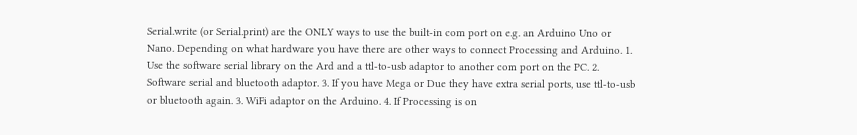Serial.write (or Serial.print) are the ONLY ways to use the built-in com port on e.g. an Arduino Uno or Nano. Depending on what hardware you have there are other ways to connect Processing and Arduino. 1. Use the software serial library on the Ard and a ttl-to-usb adaptor to another com port on the PC. 2. Software serial and bluetooth adaptor. 3. If you have Mega or Due they have extra serial ports, use ttl-to-usb or bluetooth again. 3. WiFi adaptor on the Arduino. 4. If Processing is on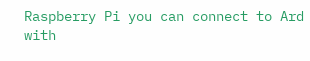Raspberry Pi you can connect to Ard with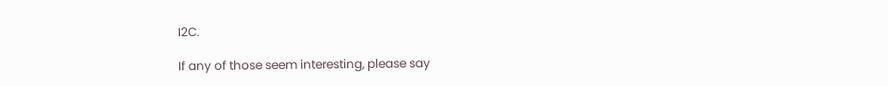I2C.

If any of those seem interesting, please say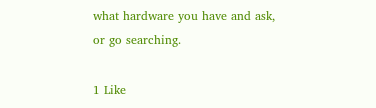what hardware you have and ask, or go searching.

1 Like